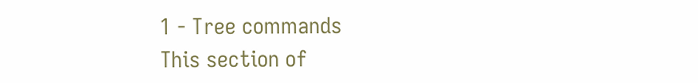1 - Tree commands
This section of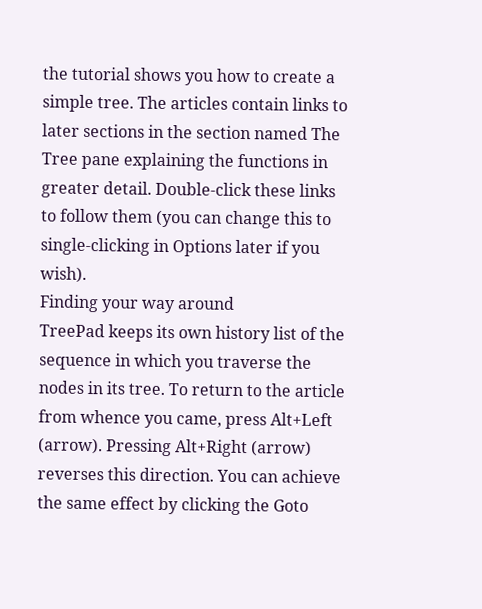the tutorial shows you how to create a simple tree. The articles contain links to later sections in the section named The Tree pane explaining the functions in greater detail. Double-click these links to follow them (you can change this to single-clicking in Options later if you wish).
Finding your way around
TreePad keeps its own history list of the sequence in which you traverse the nodes in its tree. To return to the article from whence you came, press Alt+Left (arrow). Pressing Alt+Right (arrow) reverses this direction. You can achieve the same effect by clicking the Goto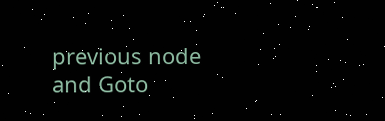previous node and Goto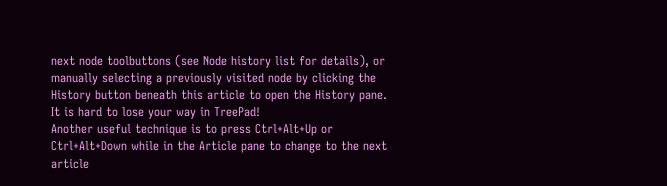next node toolbuttons (see Node history list for details), or manually selecting a previously visited node by clicking the History button beneath this article to open the History pane. It is hard to lose your way in TreePad!
Another useful technique is to press Ctrl+Alt+Up or Ctrl+Alt+Down while in the Article pane to change to the next article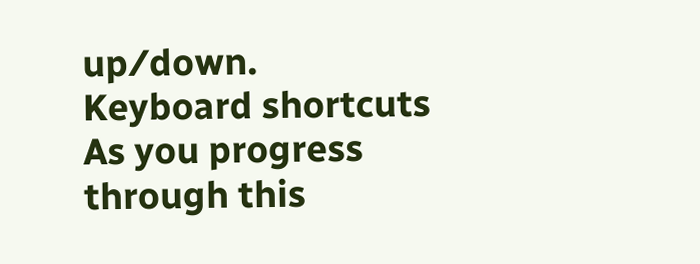up⁄down.
Keyboard shortcuts
As you progress through this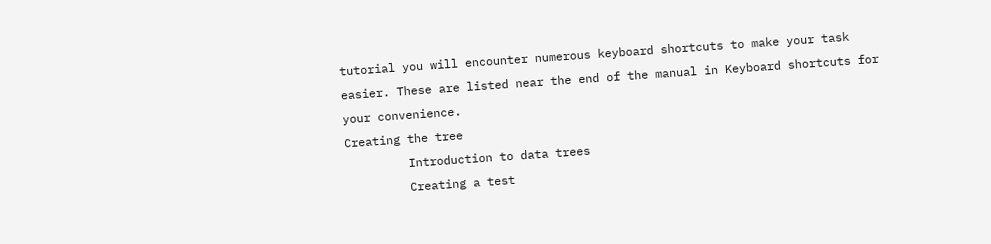tutorial you will encounter numerous keyboard shortcuts to make your task easier. These are listed near the end of the manual in Keyboard shortcuts for your convenience.
Creating the tree
         Introduction to data trees
         Creating a test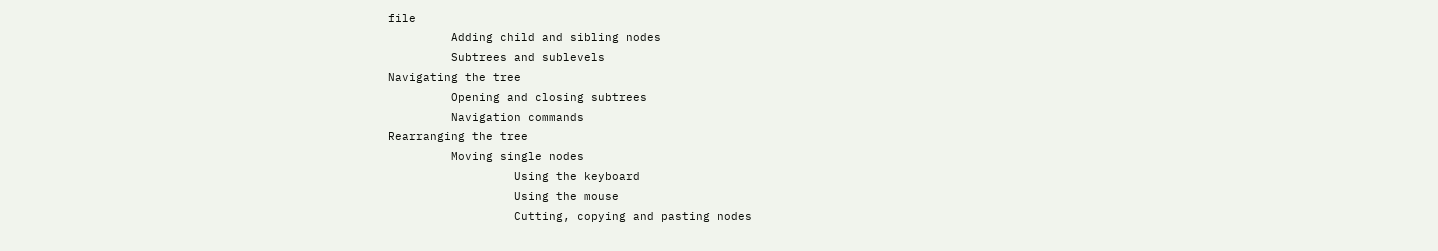file
         Adding child and sibling nodes
         Subtrees and sublevels
Navigating the tree
         Opening and closing subtrees
         Navigation commands
Rearranging the tree
         Moving single nodes
                  Using the keyboard
                  Using the mouse
                  Cutting, copying and pasting nodes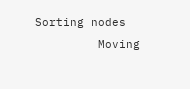Sorting nodes
         Moving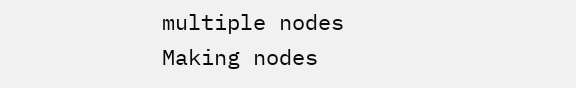multiple nodes
Making nodes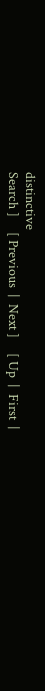distinctive
Search ]     [ Previous  |  Next ]     [ Up  |  First  |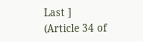Last ]     (Article 34 of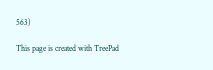563)

This page is created with TreePad